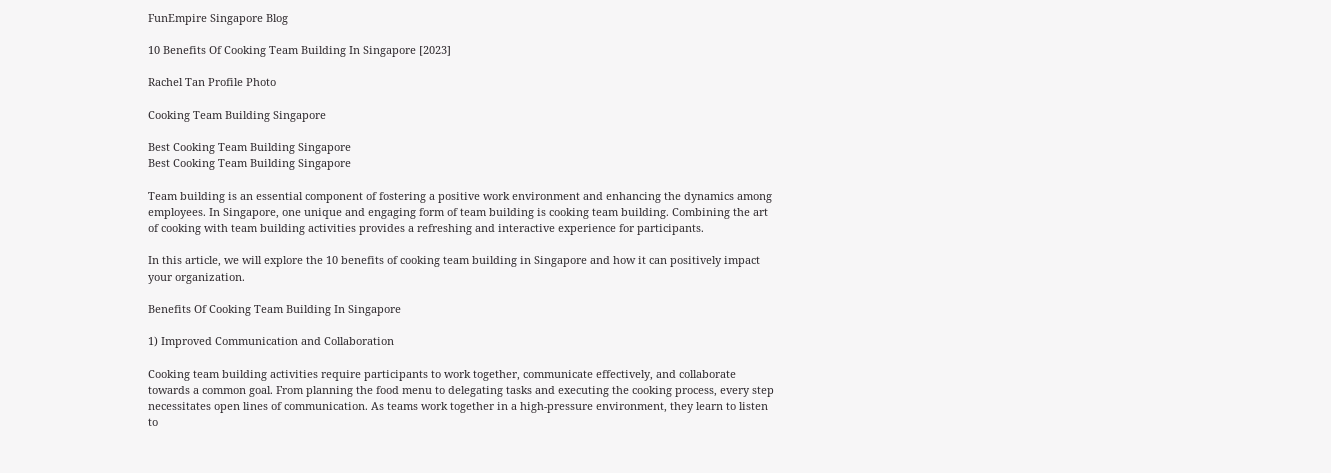FunEmpire Singapore Blog

10 Benefits Of Cooking Team Building In Singapore [2023]

Rachel Tan Profile Photo

Cooking Team Building Singapore

Best Cooking Team Building Singapore
Best Cooking Team Building Singapore

Team building is an essential component of fostering a positive work environment and enhancing the dynamics among employees. In Singapore, one unique and engaging form of team building is cooking team building. Combining the art of cooking with team building activities provides a refreshing and interactive experience for participants.

In this article, we will explore the 10 benefits of cooking team building in Singapore and how it can positively impact your organization.

Benefits Of Cooking Team Building In Singapore

1) Improved Communication and Collaboration

Cooking team building activities require participants to work together, communicate effectively, and collaborate towards a common goal. From planning the food menu to delegating tasks and executing the cooking process, every step necessitates open lines of communication. As teams work together in a high-pressure environment, they learn to listen to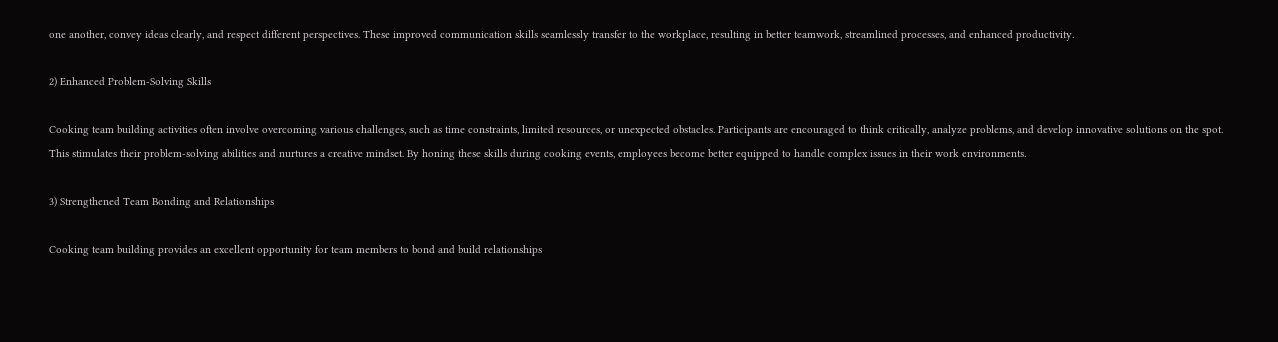one another, convey ideas clearly, and respect different perspectives. These improved communication skills seamlessly transfer to the workplace, resulting in better teamwork, streamlined processes, and enhanced productivity.

2) Enhanced Problem-Solving Skills

Cooking team building activities often involve overcoming various challenges, such as time constraints, limited resources, or unexpected obstacles. Participants are encouraged to think critically, analyze problems, and develop innovative solutions on the spot. This stimulates their problem-solving abilities and nurtures a creative mindset. By honing these skills during cooking events, employees become better equipped to handle complex issues in their work environments.

3) Strengthened Team Bonding and Relationships

Cooking team building provides an excellent opportunity for team members to bond and build relationships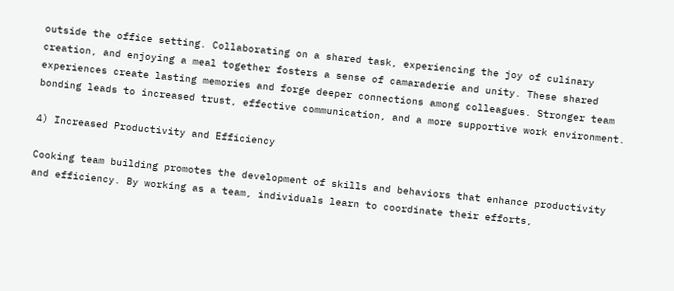outside the office setting. Collaborating on a shared task, experiencing the joy of culinary creation, and enjoying a meal together fosters a sense of camaraderie and unity. These shared experiences create lasting memories and forge deeper connections among colleagues. Stronger team bonding leads to increased trust, effective communication, and a more supportive work environment.

4) Increased Productivity and Efficiency

Cooking team building promotes the development of skills and behaviors that enhance productivity and efficiency. By working as a team, individuals learn to coordinate their efforts,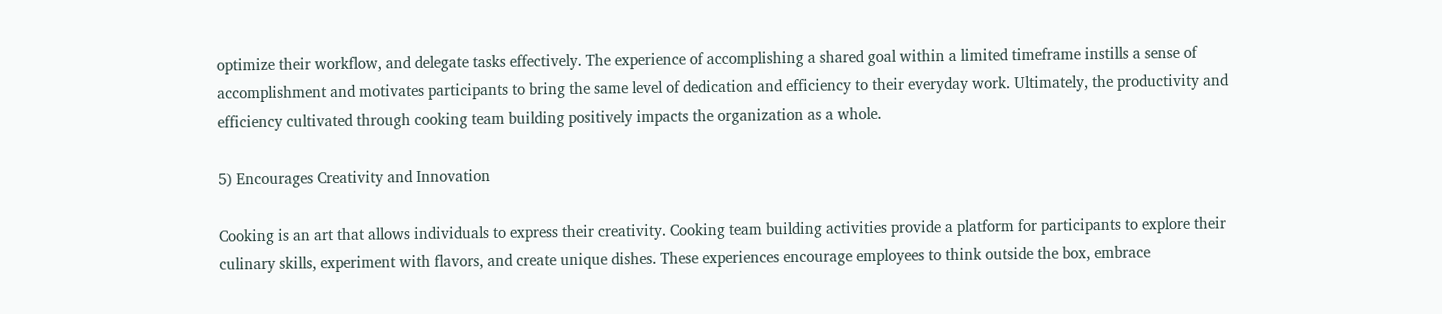optimize their workflow, and delegate tasks effectively. The experience of accomplishing a shared goal within a limited timeframe instills a sense of accomplishment and motivates participants to bring the same level of dedication and efficiency to their everyday work. Ultimately, the productivity and efficiency cultivated through cooking team building positively impacts the organization as a whole.

5) Encourages Creativity and Innovation

Cooking is an art that allows individuals to express their creativity. Cooking team building activities provide a platform for participants to explore their culinary skills, experiment with flavors, and create unique dishes. These experiences encourage employees to think outside the box, embrace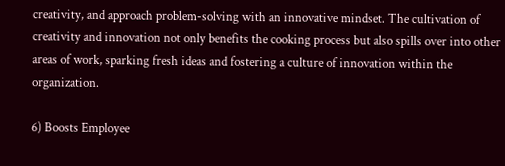creativity, and approach problem-solving with an innovative mindset. The cultivation of creativity and innovation not only benefits the cooking process but also spills over into other areas of work, sparking fresh ideas and fostering a culture of innovation within the organization.

6) Boosts Employee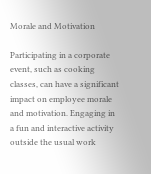Morale and Motivation

Participating in a corporate event, such as cooking classes, can have a significant impact on employee morale and motivation. Engaging in a fun and interactive activity outside the usual work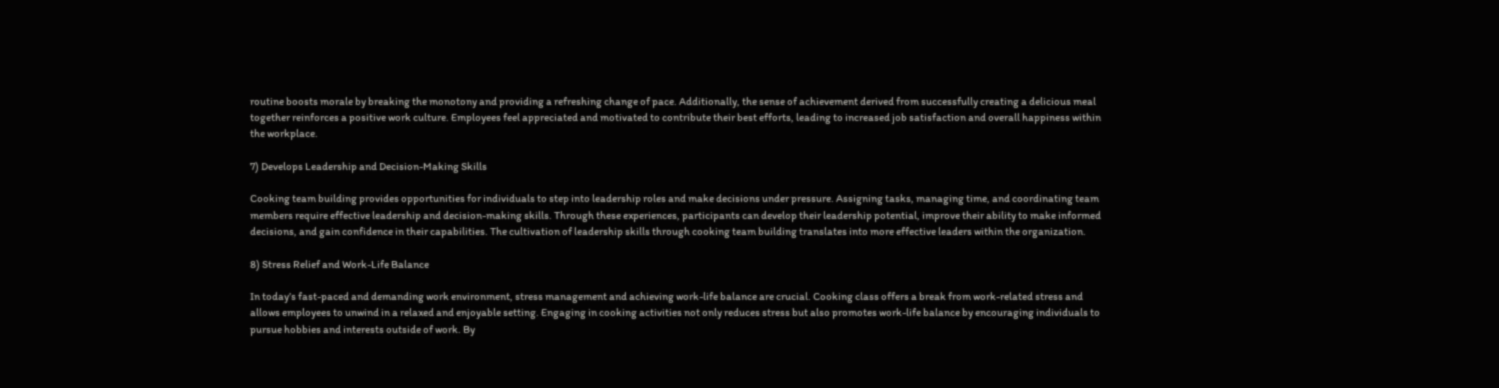routine boosts morale by breaking the monotony and providing a refreshing change of pace. Additionally, the sense of achievement derived from successfully creating a delicious meal together reinforces a positive work culture. Employees feel appreciated and motivated to contribute their best efforts, leading to increased job satisfaction and overall happiness within the workplace.

7) Develops Leadership and Decision-Making Skills

Cooking team building provides opportunities for individuals to step into leadership roles and make decisions under pressure. Assigning tasks, managing time, and coordinating team members require effective leadership and decision-making skills. Through these experiences, participants can develop their leadership potential, improve their ability to make informed decisions, and gain confidence in their capabilities. The cultivation of leadership skills through cooking team building translates into more effective leaders within the organization.

8) Stress Relief and Work-Life Balance

In today’s fast-paced and demanding work environment, stress management and achieving work-life balance are crucial. Cooking class offers a break from work-related stress and allows employees to unwind in a relaxed and enjoyable setting. Engaging in cooking activities not only reduces stress but also promotes work-life balance by encouraging individuals to pursue hobbies and interests outside of work. By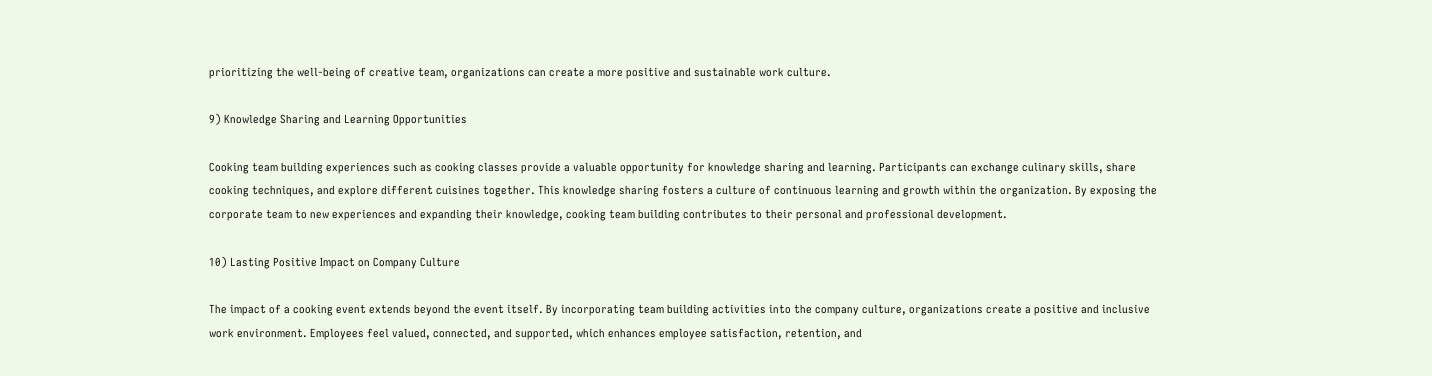prioritizing the well-being of creative team, organizations can create a more positive and sustainable work culture.

9) Knowledge Sharing and Learning Opportunities

Cooking team building experiences such as cooking classes provide a valuable opportunity for knowledge sharing and learning. Participants can exchange culinary skills, share cooking techniques, and explore different cuisines together. This knowledge sharing fosters a culture of continuous learning and growth within the organization. By exposing the corporate team to new experiences and expanding their knowledge, cooking team building contributes to their personal and professional development.

10) Lasting Positive Impact on Company Culture

The impact of a cooking event extends beyond the event itself. By incorporating team building activities into the company culture, organizations create a positive and inclusive work environment. Employees feel valued, connected, and supported, which enhances employee satisfaction, retention, and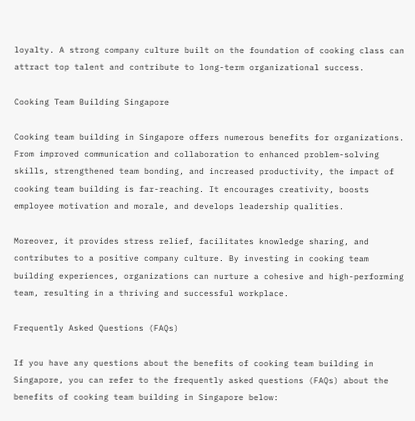loyalty. A strong company culture built on the foundation of cooking class can attract top talent and contribute to long-term organizational success.

Cooking Team Building Singapore

Cooking team building in Singapore offers numerous benefits for organizations. From improved communication and collaboration to enhanced problem-solving skills, strengthened team bonding, and increased productivity, the impact of cooking team building is far-reaching. It encourages creativity, boosts employee motivation and morale, and develops leadership qualities.

Moreover, it provides stress relief, facilitates knowledge sharing, and contributes to a positive company culture. By investing in cooking team building experiences, organizations can nurture a cohesive and high-performing team, resulting in a thriving and successful workplace.

Frequently Asked Questions (FAQs)

If you have any questions about the benefits of cooking team building in Singapore, you can refer to the frequently asked questions (FAQs) about the benefits of cooking team building in Singapore below: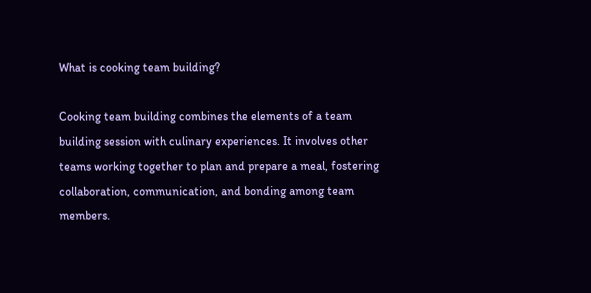What is cooking team building?

Cooking team building combines the elements of a team building session with culinary experiences. It involves other teams working together to plan and prepare a meal, fostering collaboration, communication, and bonding among team members.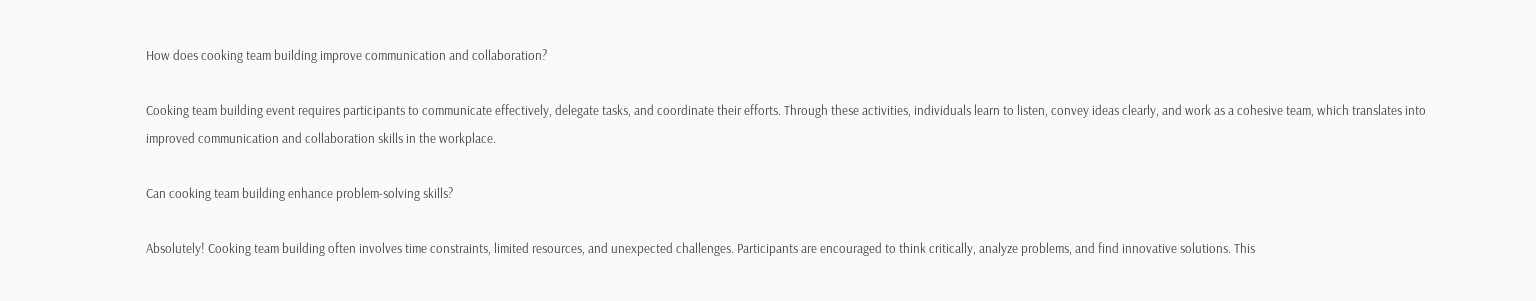How does cooking team building improve communication and collaboration?

Cooking team building event requires participants to communicate effectively, delegate tasks, and coordinate their efforts. Through these activities, individuals learn to listen, convey ideas clearly, and work as a cohesive team, which translates into improved communication and collaboration skills in the workplace.

Can cooking team building enhance problem-solving skills?

Absolutely! Cooking team building often involves time constraints, limited resources, and unexpected challenges. Participants are encouraged to think critically, analyze problems, and find innovative solutions. This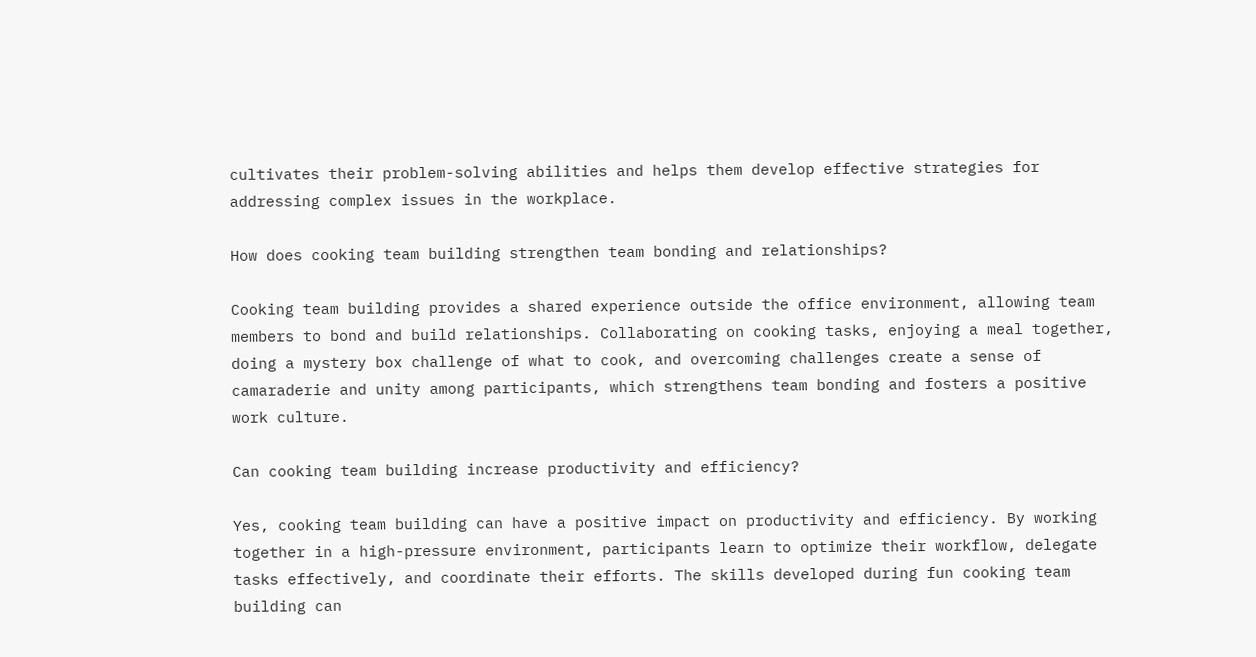cultivates their problem-solving abilities and helps them develop effective strategies for addressing complex issues in the workplace.

How does cooking team building strengthen team bonding and relationships?

Cooking team building provides a shared experience outside the office environment, allowing team members to bond and build relationships. Collaborating on cooking tasks, enjoying a meal together, doing a mystery box challenge of what to cook, and overcoming challenges create a sense of camaraderie and unity among participants, which strengthens team bonding and fosters a positive work culture.

Can cooking team building increase productivity and efficiency?

Yes, cooking team building can have a positive impact on productivity and efficiency. By working together in a high-pressure environment, participants learn to optimize their workflow, delegate tasks effectively, and coordinate their efforts. The skills developed during fun cooking team building can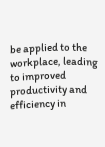be applied to the workplace, leading to improved productivity and efficiency in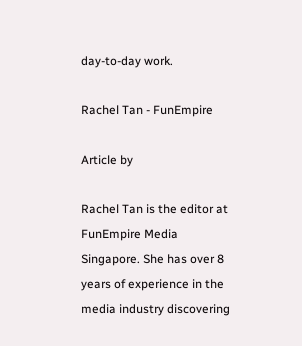day-to-day work.

Rachel Tan - FunEmpire

Article by

Rachel Tan is the editor at FunEmpire Media Singapore. She has over 8 years of experience in the media industry discovering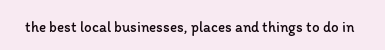the best local businesses, places and things to do in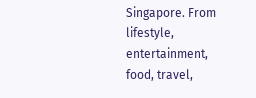Singapore. From lifestyle, entertainment, food, travel,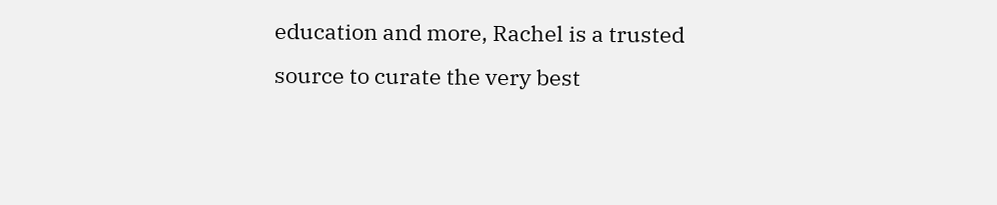education and more, Rachel is a trusted source to curate the very best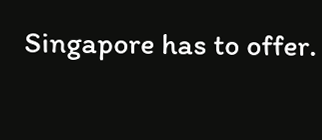Singapore has to offer.